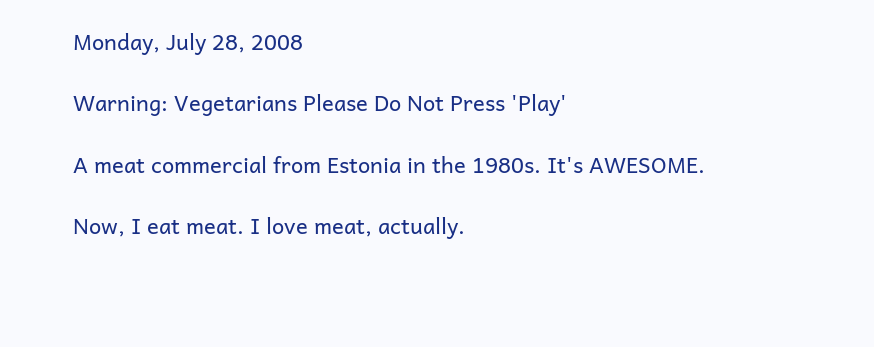Monday, July 28, 2008

Warning: Vegetarians Please Do Not Press 'Play'

A meat commercial from Estonia in the 1980s. It's AWESOME.

Now, I eat meat. I love meat, actually.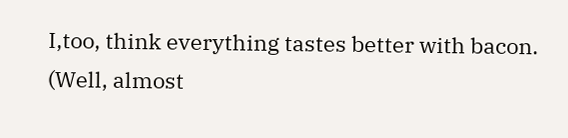I,too, think everything tastes better with bacon. (Well, almost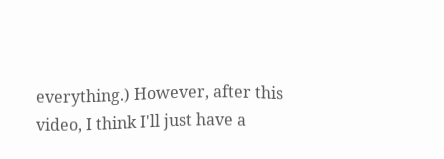everything.) However, after this video, I think I'll just have a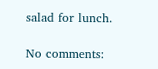salad for lunch.

No comments: